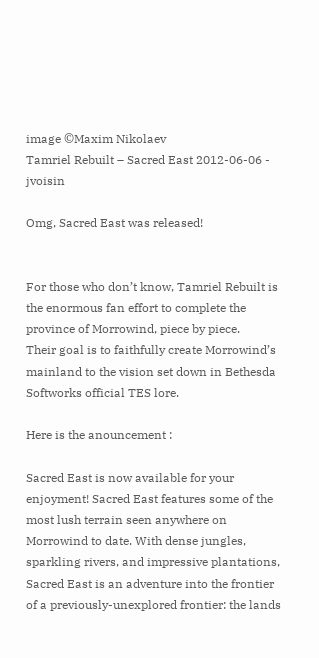image ©Maxim Nikolaev
Tamriel Rebuilt – Sacred East 2012-06-06 - jvoisin

Omg, Sacred East was released!


For those who don’t know, Tamriel Rebuilt is the enormous fan effort to complete the province of Morrowind, piece by piece.
Their goal is to faithfully create Morrowind’s mainland to the vision set down in Bethesda Softworks official TES lore.

Here is the anouncement :

Sacred East is now available for your enjoyment! Sacred East features some of the most lush terrain seen anywhere on Morrowind to date. With dense jungles, sparkling rivers, and impressive plantations, Sacred East is an adventure into the frontier of a previously-unexplored frontier: the lands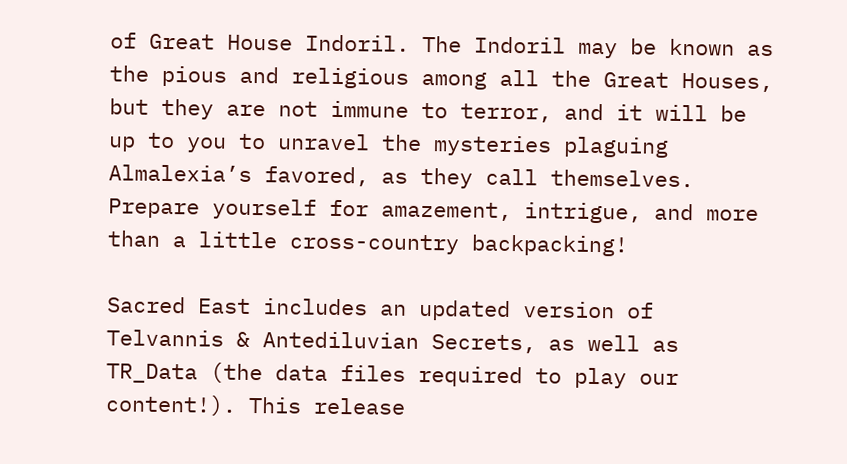of Great House Indoril. The Indoril may be known as the pious and religious among all the Great Houses, but they are not immune to terror, and it will be up to you to unravel the mysteries plaguing Almalexia’s favored, as they call themselves. Prepare yourself for amazement, intrigue, and more than a little cross-country backpacking!

Sacred East includes an updated version of Telvannis & Antediluvian Secrets, as well as TR_Data (the data files required to play our content!). This release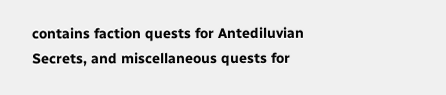contains faction quests for Antediluvian Secrets, and miscellaneous quests for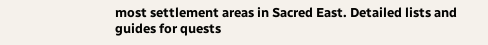most settlement areas in Sacred East. Detailed lists and guides for quests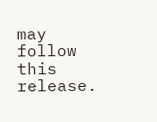may follow this release.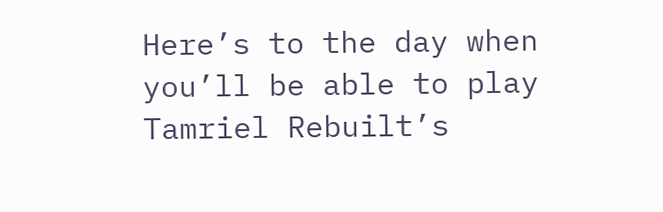Here’s to the day when you’ll be able to play Tamriel Rebuilt’s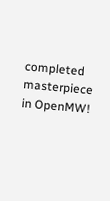completed masterpiece in OpenMW!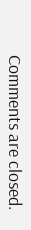Comments are closed.